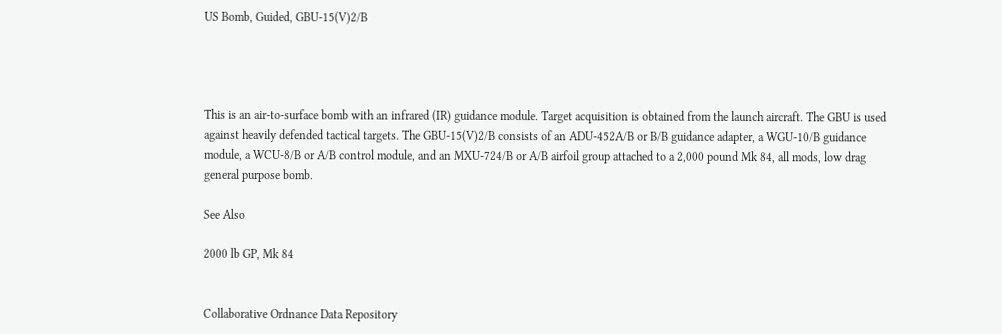US Bomb, Guided, GBU-15(V)2/B




This is an air-to-surface bomb with an infrared (IR) guidance module. Target acquisition is obtained from the launch aircraft. The GBU is used against heavily defended tactical targets. The GBU-15(V)2/B consists of an ADU-452A/B or B/B guidance adapter, a WGU-10/B guidance module, a WCU-8/B or A/B control module, and an MXU-724/B or A/B airfoil group attached to a 2,000 pound Mk 84, all mods, low drag general purpose bomb.

See Also

2000 lb GP, Mk 84


Collaborative Ordnance Data Repository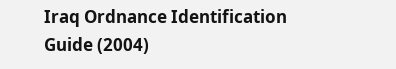Iraq Ordnance Identification Guide (2004)